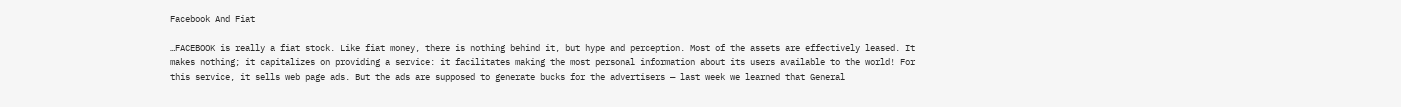Facebook And Fiat

…FACEBOOK is really a fiat stock. Like fiat money, there is nothing behind it, but hype and perception. Most of the assets are effectively leased. It makes nothing; it capitalizes on providing a service: it facilitates making the most personal information about its users available to the world! For this service, it sells web page ads. But the ads are supposed to generate bucks for the advertisers — last week we learned that General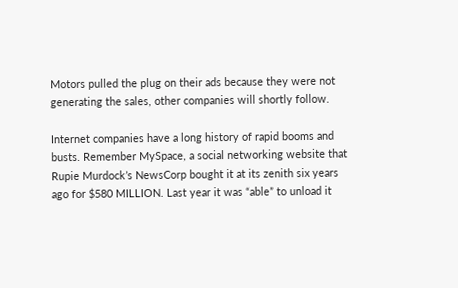Motors pulled the plug on their ads because they were not generating the sales, other companies will shortly follow.

Internet companies have a long history of rapid booms and busts. Remember MySpace, a social networking website that Rupie Murdock’s NewsCorp bought it at its zenith six years ago for $580 MILLION. Last year it was “able” to unload it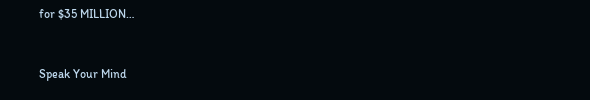for $35 MILLION…


Speak Your Mind